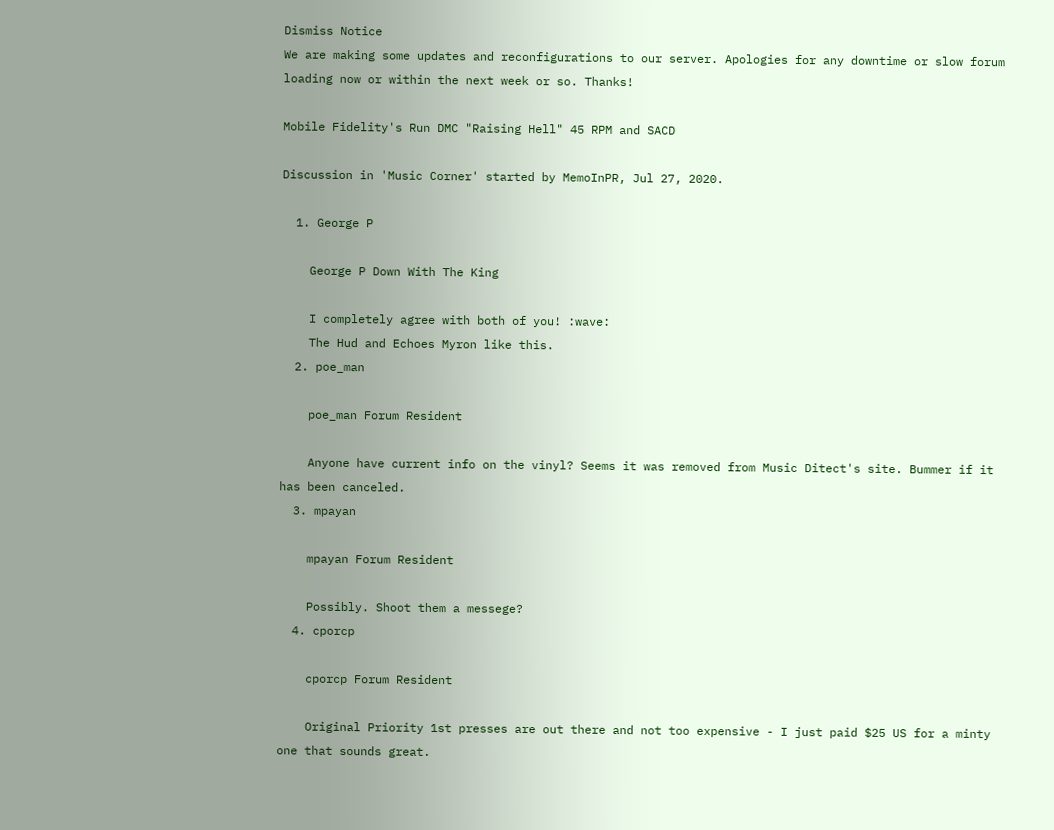Dismiss Notice
We are making some updates and reconfigurations to our server. Apologies for any downtime or slow forum loading now or within the next week or so. Thanks!

Mobile Fidelity's Run DMC "Raising Hell" 45 RPM and SACD

Discussion in 'Music Corner' started by MemoInPR, Jul 27, 2020.

  1. George P

    George P Down With The King

    I completely agree with both of you! :wave:
    The Hud and Echoes Myron like this.
  2. poe_man

    poe_man Forum Resident

    Anyone have current info on the vinyl? Seems it was removed from Music Ditect's site. Bummer if it has been canceled.
  3. mpayan

    mpayan Forum Resident

    Possibly. Shoot them a messege?
  4. cporcp

    cporcp Forum Resident

    Original Priority 1st presses are out there and not too expensive - I just paid $25 US for a minty one that sounds great.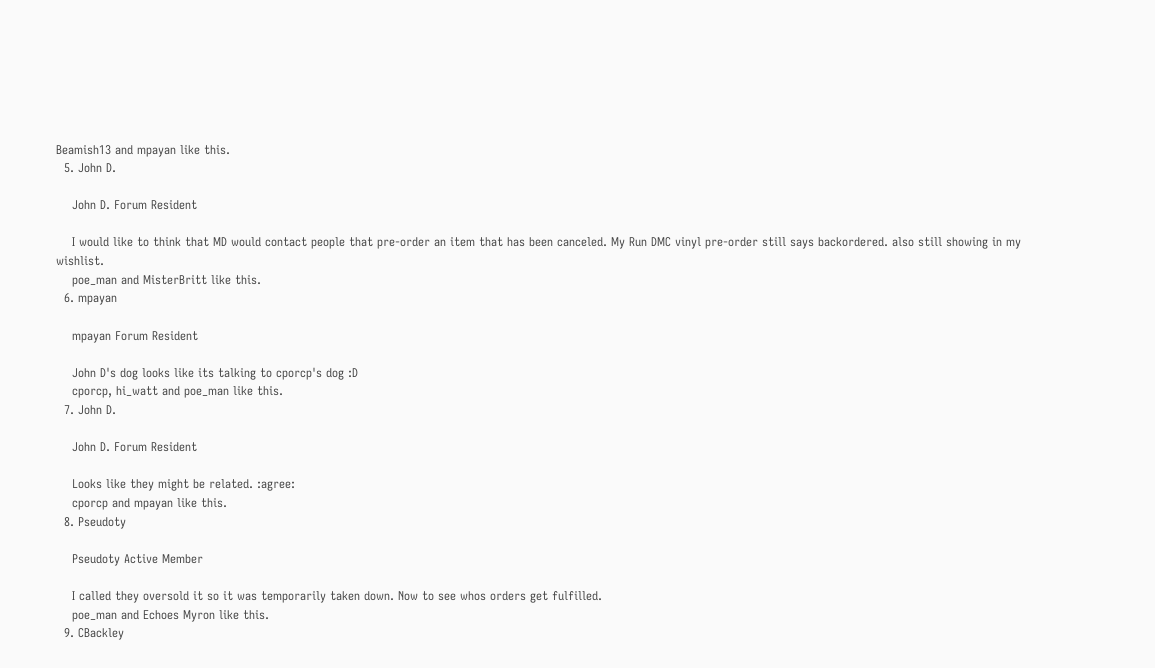Beamish13 and mpayan like this.
  5. John D.

    John D. Forum Resident

    I would like to think that MD would contact people that pre-order an item that has been canceled. My Run DMC vinyl pre-order still says backordered. also still showing in my wishlist.
    poe_man and MisterBritt like this.
  6. mpayan

    mpayan Forum Resident

    John D's dog looks like its talking to cporcp's dog :D
    cporcp, hi_watt and poe_man like this.
  7. John D.

    John D. Forum Resident

    Looks like they might be related. :agree:
    cporcp and mpayan like this.
  8. Pseudoty

    Pseudoty Active Member

    I called they oversold it so it was temporarily taken down. Now to see whos orders get fulfilled.
    poe_man and Echoes Myron like this.
  9. CBackley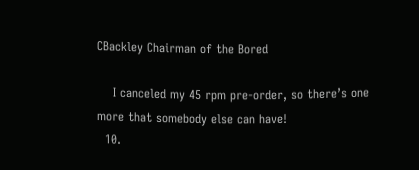CBackley Chairman of the Bored

    I canceled my 45 rpm pre-order, so there’s one more that somebody else can have!
  10.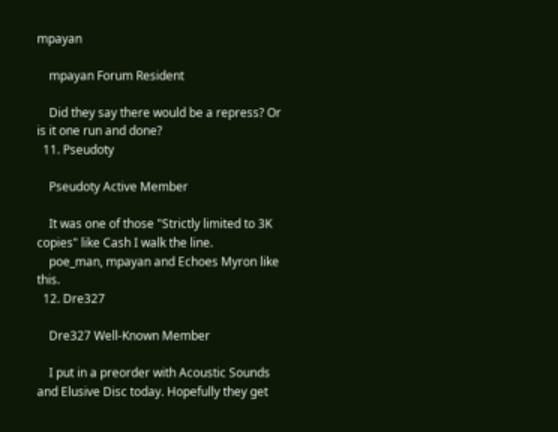mpayan

    mpayan Forum Resident

    Did they say there would be a repress? Or is it one run and done?
  11. Pseudoty

    Pseudoty Active Member

    It was one of those "Strictly limited to 3K copies" like Cash I walk the line.
    poe_man, mpayan and Echoes Myron like this.
  12. Dre327

    Dre327 Well-Known Member

    I put in a preorder with Acoustic Sounds and Elusive Disc today. Hopefully they get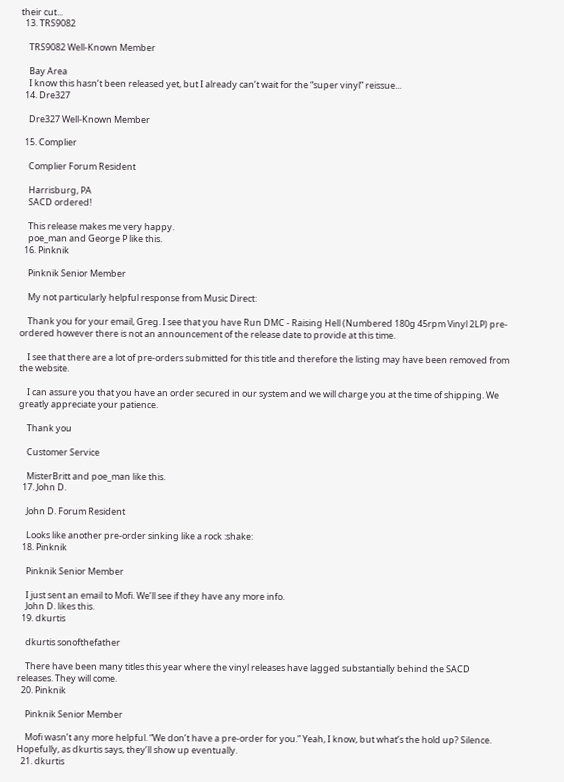their cut...
  13. TRS9082

    TRS9082 Well-Known Member

    Bay Area
    I know this hasn’t been released yet, but I already can’t wait for the “super vinyl” reissue...
  14. Dre327

    Dre327 Well-Known Member

  15. Complier

    Complier Forum Resident

    Harrisburg, PA
    SACD ordered!

    This release makes me very happy.
    poe_man and George P like this.
  16. Pinknik

    Pinknik Senior Member

    My not particularly helpful response from Music Direct:

    Thank you for your email, Greg. I see that you have Run DMC - Raising Hell (Numbered 180g 45rpm Vinyl 2LP) pre-ordered however there is not an announcement of the release date to provide at this time.

    I see that there are a lot of pre-orders submitted for this title and therefore the listing may have been removed from the website.

    I can assure you that you have an order secured in our system and we will charge you at the time of shipping. We greatly appreciate your patience.

    Thank you

    Customer Service

    MisterBritt and poe_man like this.
  17. John D.

    John D. Forum Resident

    Looks like another pre-order sinking like a rock :shake:
  18. Pinknik

    Pinknik Senior Member

    I just sent an email to Mofi. We’ll see if they have any more info.
    John D. likes this.
  19. dkurtis

    dkurtis sonofthefather

    There have been many titles this year where the vinyl releases have lagged substantially behind the SACD releases. They will come.
  20. Pinknik

    Pinknik Senior Member

    Mofi wasn’t any more helpful. “We don’t have a pre-order for you.” Yeah, I know, but what’s the hold up? Silence. Hopefully, as dkurtis says, they’ll show up eventually.
  21. dkurtis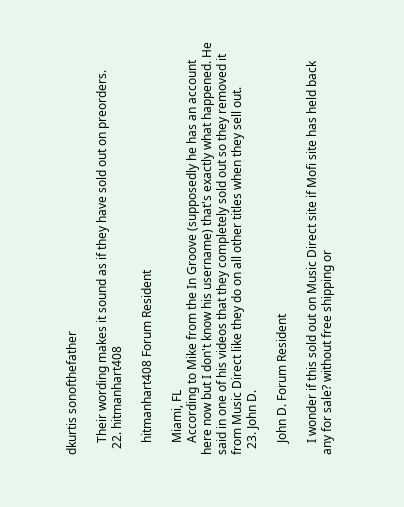dkurtis sonofthefather

    Their wording makes it sound as if they have sold out on preorders.
  22. hitmanhart408

    hitmanhart408 Forum Resident

    Miami, FL
    According to Mike from the In Groove (supposedly he has an account here now but I don't know his username) that's exactly what happened. He said in one of his videos that they completely sold out so they removed it from Music Direct like they do on all other titles when they sell out.
  23. John D.

    John D. Forum Resident

    I wonder if this sold out on Music Direct site if Mofi site has held back any for sale? without free shipping or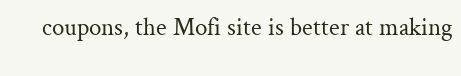coupons, the Mofi site is better at making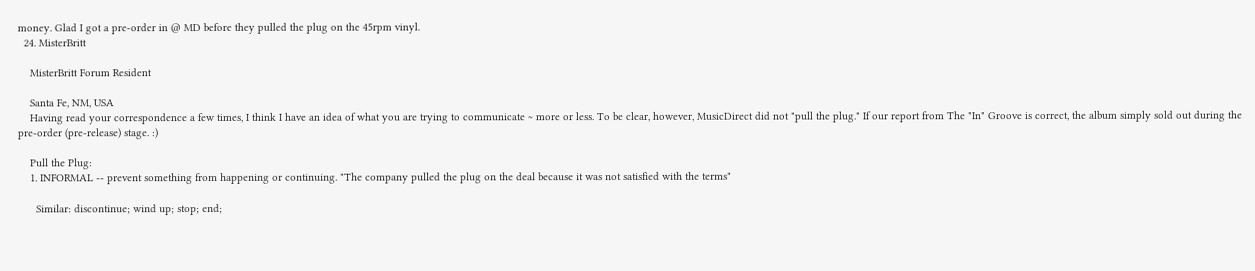money. Glad I got a pre-order in @ MD before they pulled the plug on the 45rpm vinyl.
  24. MisterBritt

    MisterBritt Forum Resident

    Santa Fe, NM, USA
    Having read your correspondence a few times, I think I have an idea of what you are trying to communicate ~ more or less. To be clear, however, MusicDirect did not "pull the plug." If our report from The "In" Groove is correct, the album simply sold out during the pre-order (pre-release) stage. :)

    Pull the Plug:
    1. INFORMAL -- prevent something from happening or continuing. "The company pulled the plug on the deal because it was not satisfied with the terms"

      Similar: discontinue; wind up; stop; end;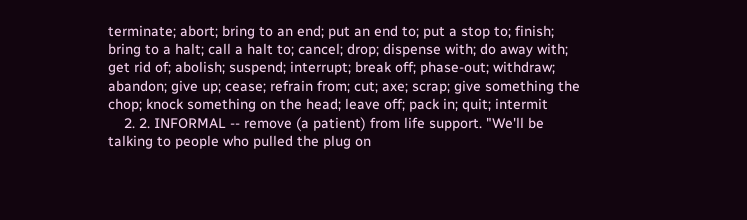terminate; abort; bring to an end; put an end to; put a stop to; finish; bring to a halt; call a halt to; cancel; drop; dispense with; do away with; get rid of; abolish; suspend; interrupt; break off; phase-out; withdraw; abandon; give up; cease; refrain from; cut; axe; scrap; give something the chop; knock something on the head; leave off; pack in; quit; intermit
    2. 2. INFORMAL -- remove (a patient) from life support. "We'll be talking to people who pulled the plug on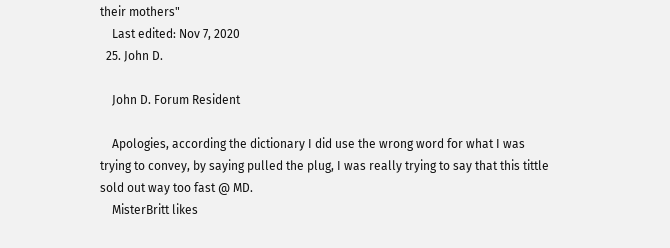their mothers"
    Last edited: Nov 7, 2020
  25. John D.

    John D. Forum Resident

    Apologies, according the dictionary I did use the wrong word for what I was trying to convey, by saying pulled the plug, I was really trying to say that this tittle sold out way too fast @ MD.
    MisterBritt likes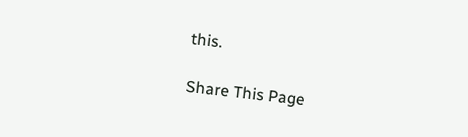this.

Share This Page